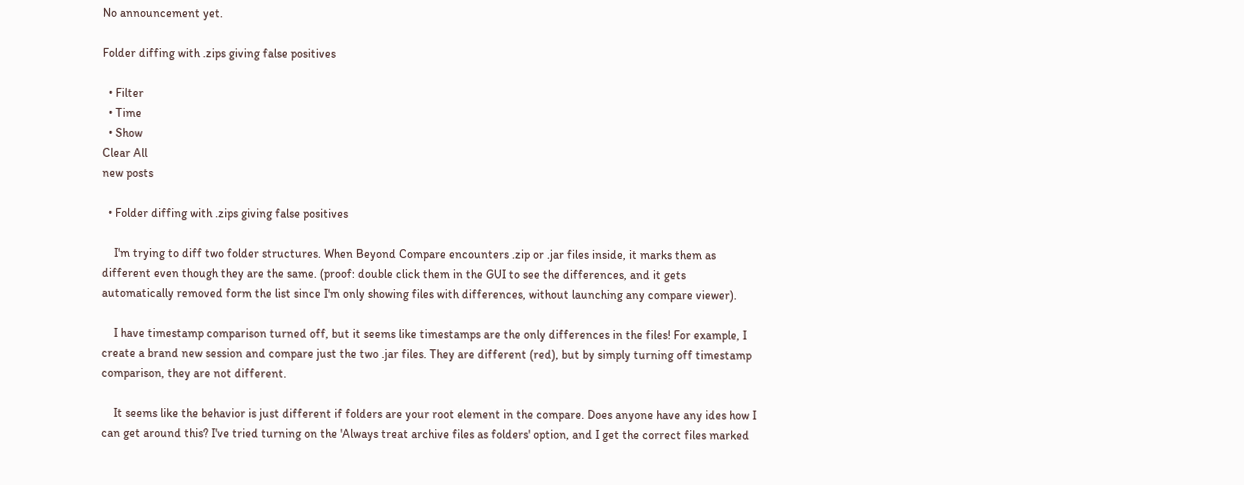No announcement yet.

Folder diffing with .zips giving false positives

  • Filter
  • Time
  • Show
Clear All
new posts

  • Folder diffing with .zips giving false positives

    I'm trying to diff two folder structures. When Beyond Compare encounters .zip or .jar files inside, it marks them as different even though they are the same. (proof: double click them in the GUI to see the differences, and it gets automatically removed form the list since I'm only showing files with differences, without launching any compare viewer).

    I have timestamp comparison turned off, but it seems like timestamps are the only differences in the files! For example, I create a brand new session and compare just the two .jar files. They are different (red), but by simply turning off timestamp comparison, they are not different.

    It seems like the behavior is just different if folders are your root element in the compare. Does anyone have any ides how I can get around this? I've tried turning on the 'Always treat archive files as folders' option, and I get the correct files marked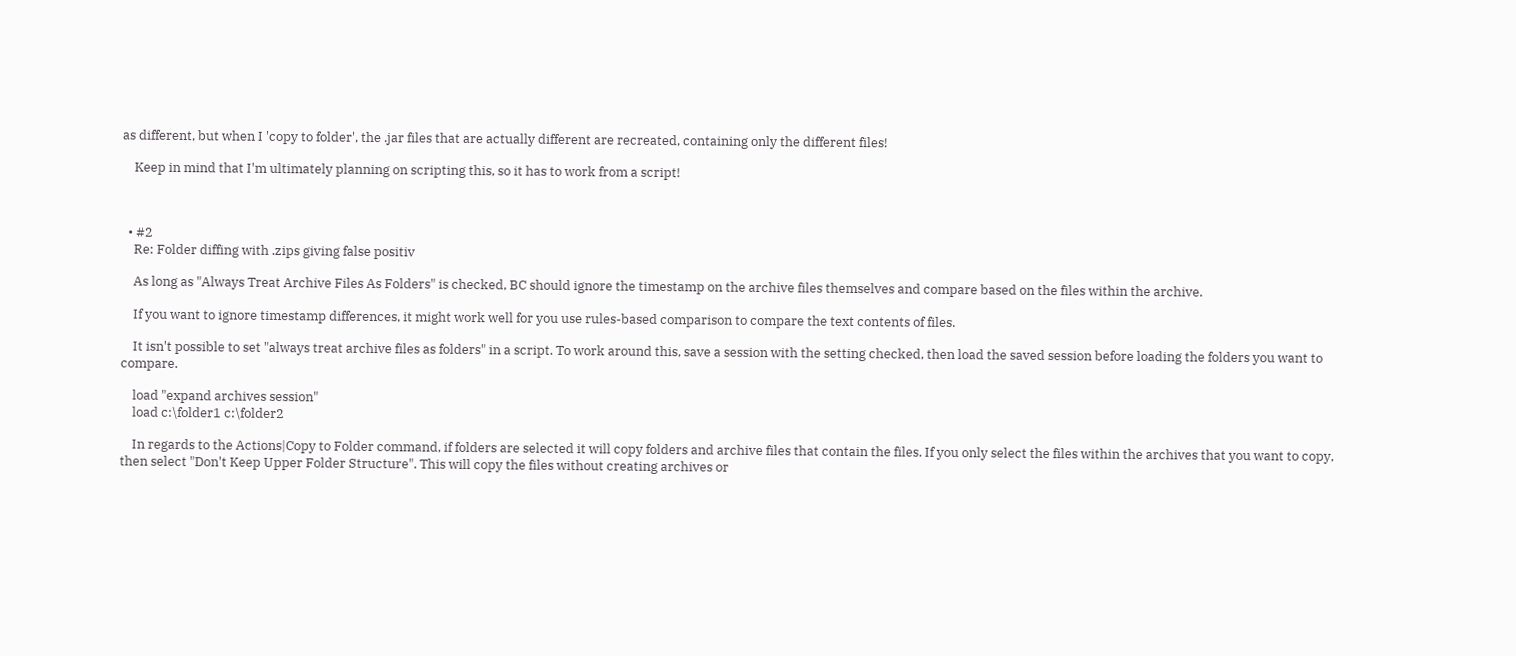as different, but when I 'copy to folder', the .jar files that are actually different are recreated, containing only the different files!

    Keep in mind that I'm ultimately planning on scripting this, so it has to work from a script!



  • #2
    Re: Folder diffing with .zips giving false positiv

    As long as "Always Treat Archive Files As Folders" is checked, BC should ignore the timestamp on the archive files themselves and compare based on the files within the archive.

    If you want to ignore timestamp differences, it might work well for you use rules-based comparison to compare the text contents of files.

    It isn't possible to set "always treat archive files as folders" in a script. To work around this, save a session with the setting checked, then load the saved session before loading the folders you want to compare.

    load "expand archives session"
    load c:\folder1 c:\folder2

    In regards to the Actions|Copy to Folder command, if folders are selected it will copy folders and archive files that contain the files. If you only select the files within the archives that you want to copy, then select "Don't Keep Upper Folder Structure". This will copy the files without creating archives or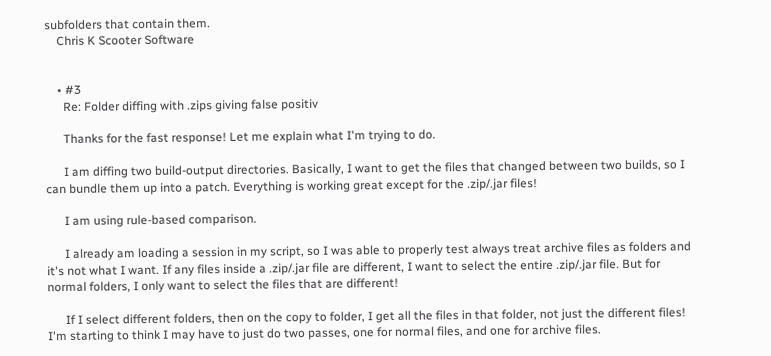subfolders that contain them.
    Chris K Scooter Software


    • #3
      Re: Folder diffing with .zips giving false positiv

      Thanks for the fast response! Let me explain what I'm trying to do.

      I am diffing two build-output directories. Basically, I want to get the files that changed between two builds, so I can bundle them up into a patch. Everything is working great except for the .zip/.jar files!

      I am using rule-based comparison.

      I already am loading a session in my script, so I was able to properly test always treat archive files as folders and it's not what I want. If any files inside a .zip/.jar file are different, I want to select the entire .zip/.jar file. But for normal folders, I only want to select the files that are different!

      If I select different folders, then on the copy to folder, I get all the files in that folder, not just the different files! I'm starting to think I may have to just do two passes, one for normal files, and one for archive files.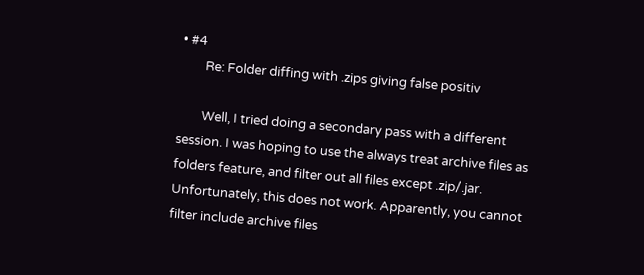• #4
        Re: Folder diffing with .zips giving false positiv

        Well, I tried doing a secondary pass with a different session. I was hoping to use the always treat archive files as folders feature, and filter out all files except .zip/.jar. Unfortunately, this does not work. Apparently, you cannot filter include archive files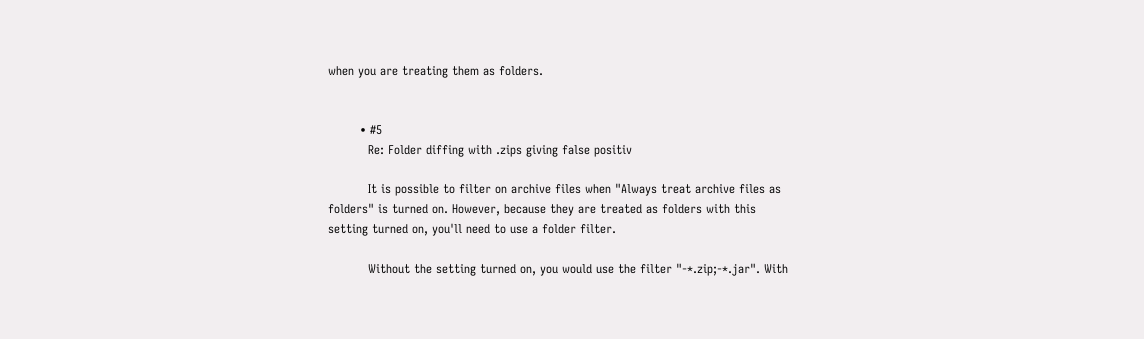when you are treating them as folders.


        • #5
          Re: Folder diffing with .zips giving false positiv

          It is possible to filter on archive files when "Always treat archive files as folders" is turned on. However, because they are treated as folders with this setting turned on, you'll need to use a folder filter.

          Without the setting turned on, you would use the filter "-*.zip;-*.jar". With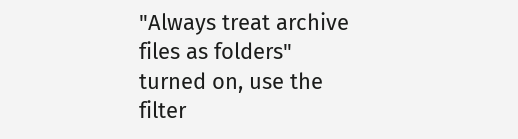"Always treat archive files as folders" turned on, use the filter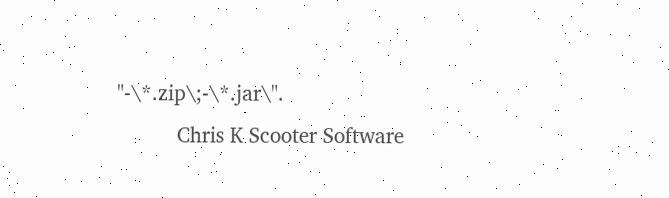"-\*.zip\;-\*.jar\".
          Chris K Scooter Software